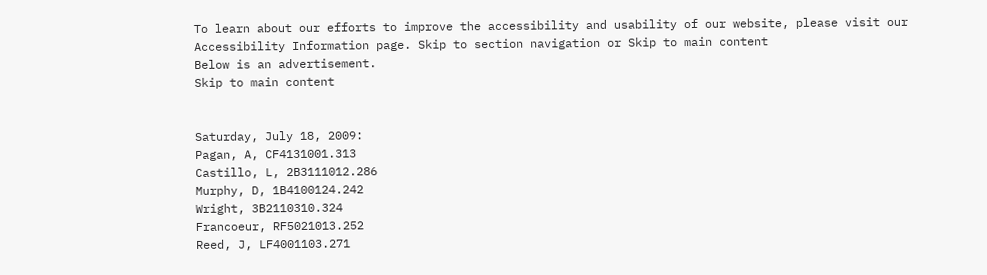To learn about our efforts to improve the accessibility and usability of our website, please visit our Accessibility Information page. Skip to section navigation or Skip to main content
Below is an advertisement.
Skip to main content


Saturday, July 18, 2009:
Pagan, A, CF4131001.313
Castillo, L, 2B3111012.286
Murphy, D, 1B4100124.242
Wright, 3B2110310.324
Francoeur, RF5021013.252
Reed, J, LF4001103.271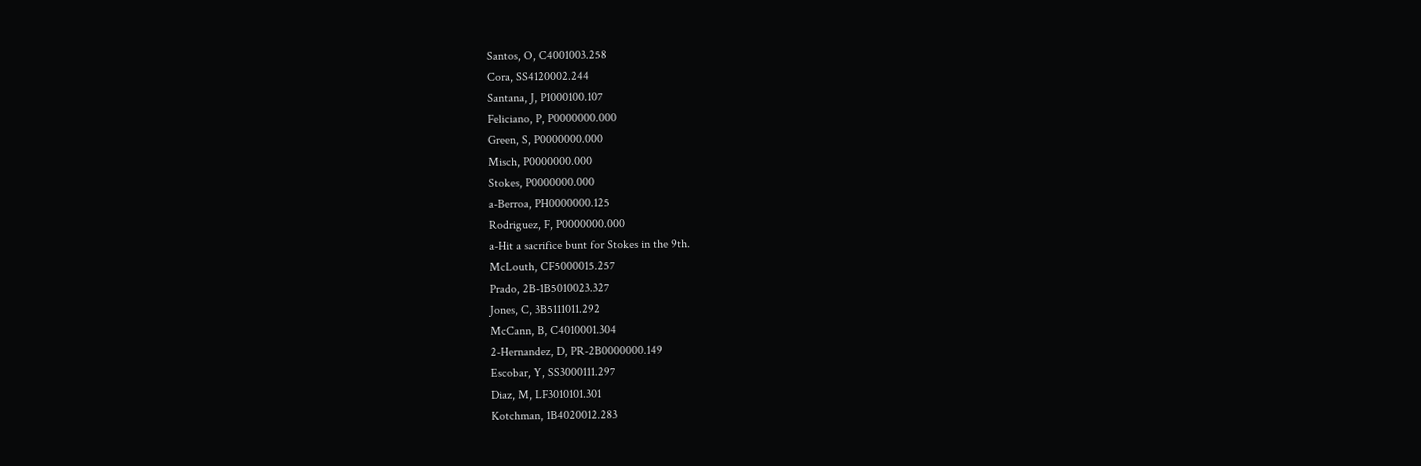Santos, O, C4001003.258
Cora, SS4120002.244
Santana, J, P1000100.107
Feliciano, P, P0000000.000
Green, S, P0000000.000
Misch, P0000000.000
Stokes, P0000000.000
a-Berroa, PH0000000.125
Rodriguez, F, P0000000.000
a-Hit a sacrifice bunt for Stokes in the 9th.
McLouth, CF5000015.257
Prado, 2B-1B5010023.327
Jones, C, 3B5111011.292
McCann, B, C4010001.304
2-Hernandez, D, PR-2B0000000.149
Escobar, Y, SS3000111.297
Diaz, M, LF3010101.301
Kotchman, 1B4020012.283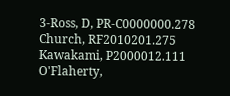3-Ross, D, PR-C0000000.278
Church, RF2010201.275
Kawakami, P2000012.111
O'Flaherty,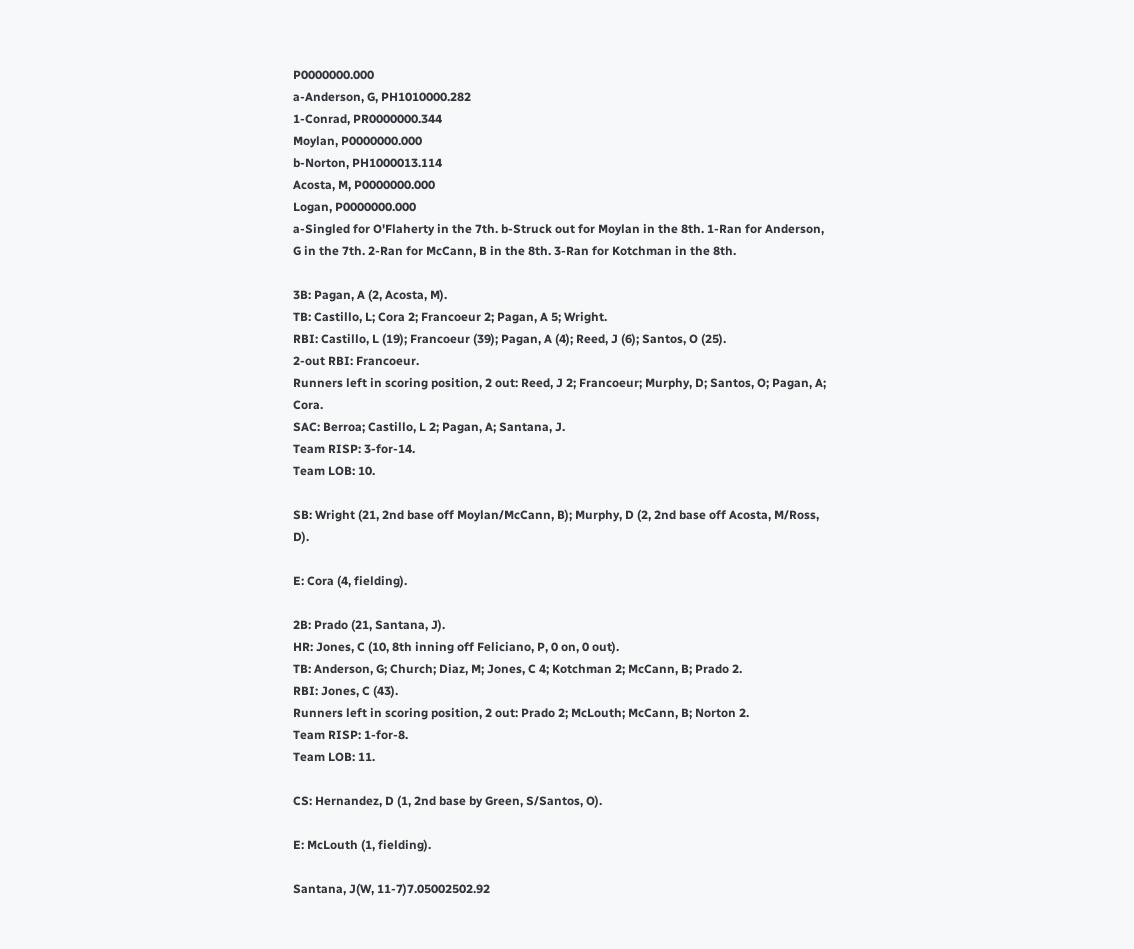P0000000.000
a-Anderson, G, PH1010000.282
1-Conrad, PR0000000.344
Moylan, P0000000.000
b-Norton, PH1000013.114
Acosta, M, P0000000.000
Logan, P0000000.000
a-Singled for O'Flaherty in the 7th. b-Struck out for Moylan in the 8th. 1-Ran for Anderson, G in the 7th. 2-Ran for McCann, B in the 8th. 3-Ran for Kotchman in the 8th.

3B: Pagan, A (2, Acosta, M).
TB: Castillo, L; Cora 2; Francoeur 2; Pagan, A 5; Wright.
RBI: Castillo, L (19); Francoeur (39); Pagan, A (4); Reed, J (6); Santos, O (25).
2-out RBI: Francoeur.
Runners left in scoring position, 2 out: Reed, J 2; Francoeur; Murphy, D; Santos, O; Pagan, A; Cora.
SAC: Berroa; Castillo, L 2; Pagan, A; Santana, J.
Team RISP: 3-for-14.
Team LOB: 10.

SB: Wright (21, 2nd base off Moylan/McCann, B); Murphy, D (2, 2nd base off Acosta, M/Ross, D).

E: Cora (4, fielding).

2B: Prado (21, Santana, J).
HR: Jones, C (10, 8th inning off Feliciano, P, 0 on, 0 out).
TB: Anderson, G; Church; Diaz, M; Jones, C 4; Kotchman 2; McCann, B; Prado 2.
RBI: Jones, C (43).
Runners left in scoring position, 2 out: Prado 2; McLouth; McCann, B; Norton 2.
Team RISP: 1-for-8.
Team LOB: 11.

CS: Hernandez, D (1, 2nd base by Green, S/Santos, O).

E: McLouth (1, fielding).

Santana, J(W, 11-7)7.05002502.92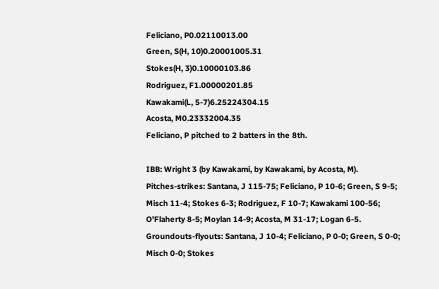Feliciano, P0.02110013.00
Green, S(H, 10)0.20001005.31
Stokes(H, 3)0.10000103.86
Rodriguez, F1.00000201.85
Kawakami(L, 5-7)6.25224304.15
Acosta, M0.23332004.35
Feliciano, P pitched to 2 batters in the 8th.

IBB: Wright 3 (by Kawakami, by Kawakami, by Acosta, M).
Pitches-strikes: Santana, J 115-75; Feliciano, P 10-6; Green, S 9-5; Misch 11-4; Stokes 6-3; Rodriguez, F 10-7; Kawakami 100-56; O'Flaherty 8-5; Moylan 14-9; Acosta, M 31-17; Logan 6-5.
Groundouts-flyouts: Santana, J 10-4; Feliciano, P 0-0; Green, S 0-0; Misch 0-0; Stokes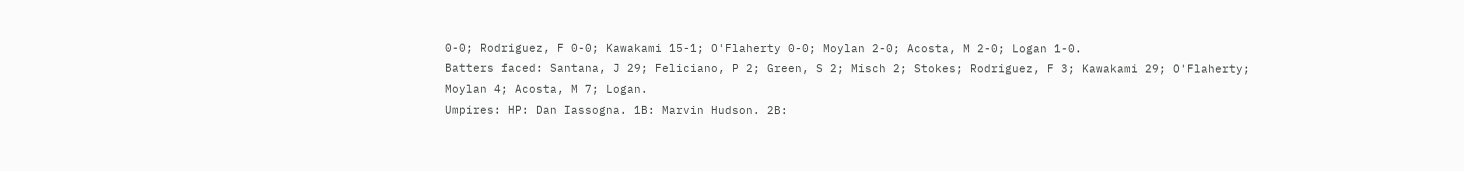0-0; Rodriguez, F 0-0; Kawakami 15-1; O'Flaherty 0-0; Moylan 2-0; Acosta, M 2-0; Logan 1-0.
Batters faced: Santana, J 29; Feliciano, P 2; Green, S 2; Misch 2; Stokes; Rodriguez, F 3; Kawakami 29; O'Flaherty; Moylan 4; Acosta, M 7; Logan.
Umpires: HP: Dan Iassogna. 1B: Marvin Hudson. 2B: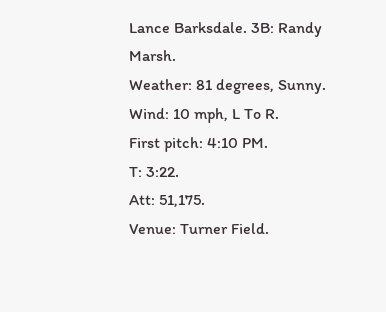Lance Barksdale. 3B: Randy Marsh.
Weather: 81 degrees, Sunny.
Wind: 10 mph, L To R.
First pitch: 4:10 PM.
T: 3:22.
Att: 51,175.
Venue: Turner Field.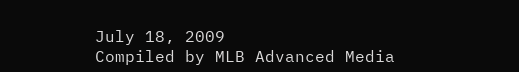July 18, 2009
Compiled by MLB Advanced Media